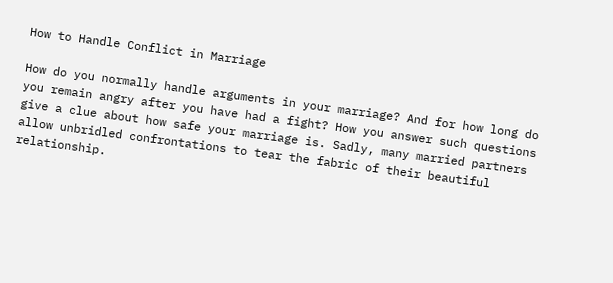How to Handle Conflict in Marriage

How do you normally handle arguments in your marriage? And for how long do you remain angry after you have had a fight? How you answer such questions give a clue about how safe your marriage is. Sadly, many married partners allow unbridled confrontations to tear the fabric of their beautiful relationship.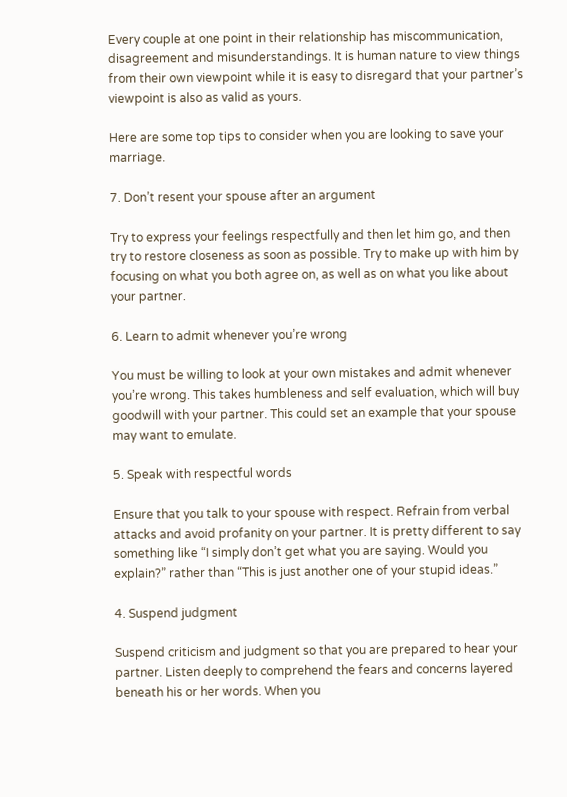Every couple at one point in their relationship has miscommunication, disagreement and misunderstandings. It is human nature to view things from their own viewpoint while it is easy to disregard that your partner’s viewpoint is also as valid as yours.

Here are some top tips to consider when you are looking to save your marriage.

7. Don’t resent your spouse after an argument

Try to express your feelings respectfully and then let him go, and then try to restore closeness as soon as possible. Try to make up with him by focusing on what you both agree on, as well as on what you like about your partner.

6. Learn to admit whenever you’re wrong

You must be willing to look at your own mistakes and admit whenever you’re wrong. This takes humbleness and self evaluation, which will buy goodwill with your partner. This could set an example that your spouse may want to emulate.

5. Speak with respectful words

Ensure that you talk to your spouse with respect. Refrain from verbal attacks and avoid profanity on your partner. It is pretty different to say something like “I simply don’t get what you are saying. Would you explain?” rather than “This is just another one of your stupid ideas.”

4. Suspend judgment

Suspend criticism and judgment so that you are prepared to hear your partner. Listen deeply to comprehend the fears and concerns layered beneath his or her words. When you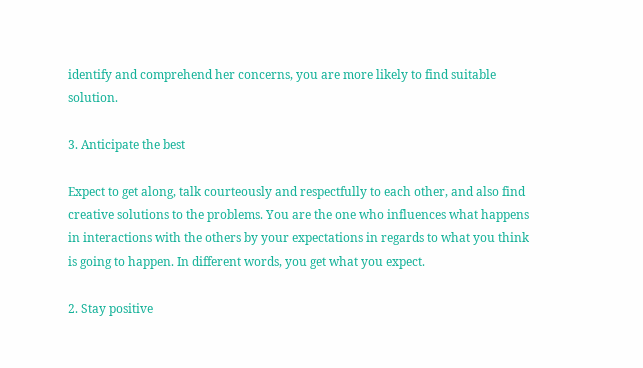identify and comprehend her concerns, you are more likely to find suitable solution.

3. Anticipate the best

Expect to get along, talk courteously and respectfully to each other, and also find creative solutions to the problems. You are the one who influences what happens in interactions with the others by your expectations in regards to what you think is going to happen. In different words, you get what you expect.

2. Stay positive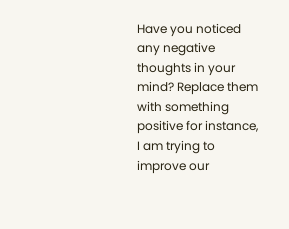Have you noticed any negative thoughts in your mind? Replace them with something positive for instance, I am trying to improve our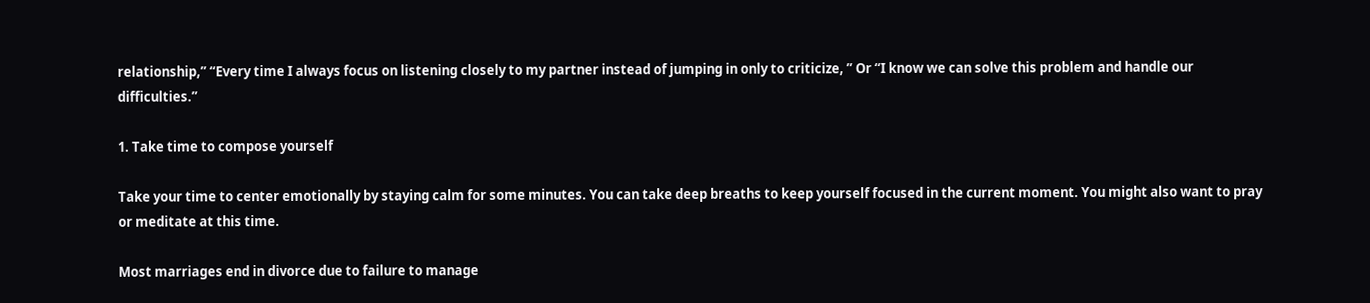relationship,” “Every time I always focus on listening closely to my partner instead of jumping in only to criticize, ” Or “I know we can solve this problem and handle our difficulties.”

1. Take time to compose yourself

Take your time to center emotionally by staying calm for some minutes. You can take deep breaths to keep yourself focused in the current moment. You might also want to pray or meditate at this time.

Most marriages end in divorce due to failure to manage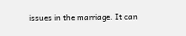issues in the marriage. It can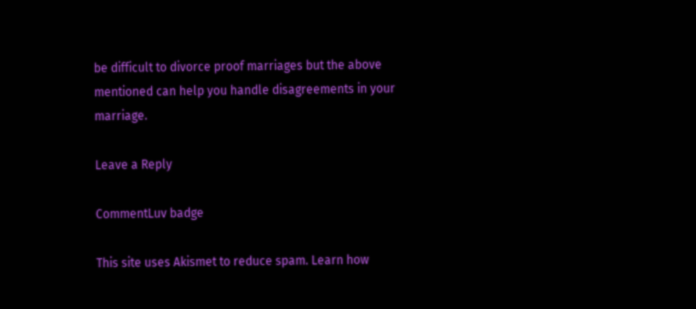be difficult to divorce proof marriages but the above mentioned can help you handle disagreements in your marriage.

Leave a Reply

CommentLuv badge

This site uses Akismet to reduce spam. Learn how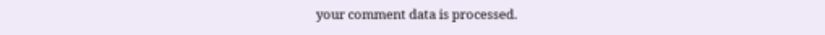your comment data is processed.